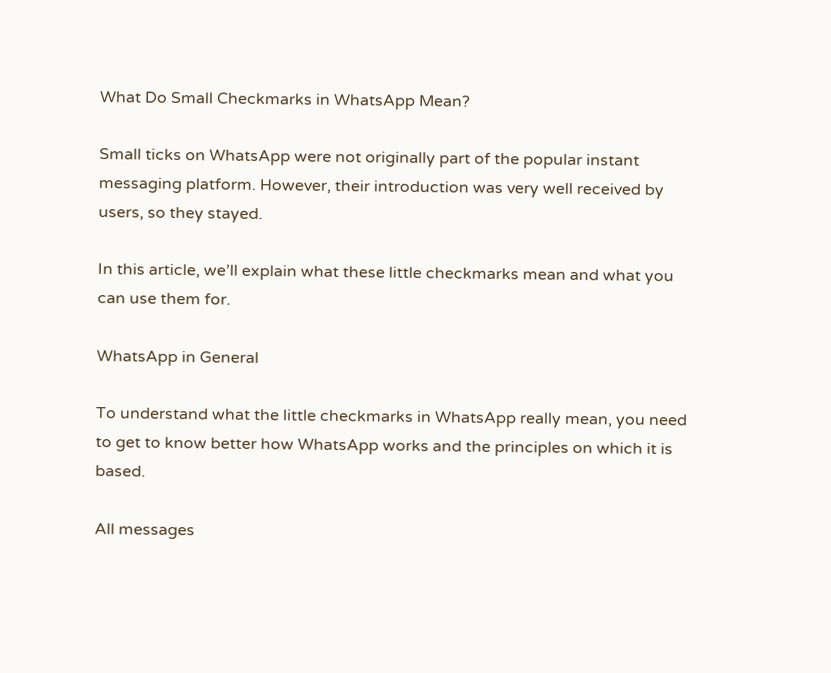What Do Small Checkmarks in WhatsApp Mean?

Small ticks on WhatsApp were not originally part of the popular instant messaging platform. However, their introduction was very well received by users, so they stayed.

In this article, we’ll explain what these little checkmarks mean and what you can use them for.

WhatsApp in General

To understand what the little checkmarks in WhatsApp really mean, you need to get to know better how WhatsApp works and the principles on which it is based.

All messages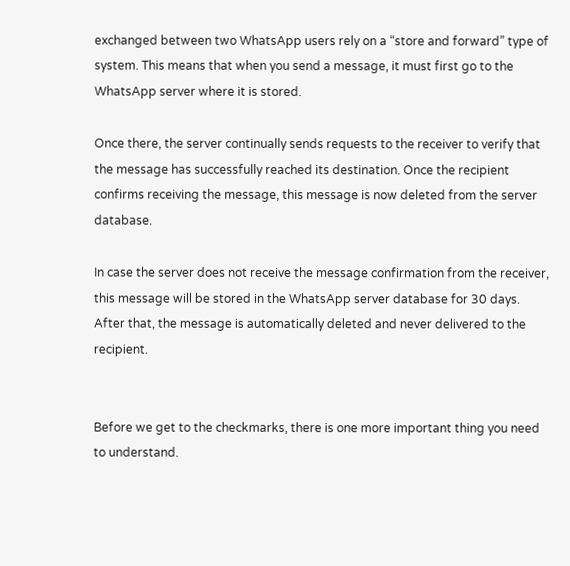exchanged between two WhatsApp users rely on a “store and forward” type of system. This means that when you send a message, it must first go to the WhatsApp server where it is stored.

Once there, the server continually sends requests to the receiver to verify that the message has successfully reached its destination. Once the recipient confirms receiving the message, this message is now deleted from the server database.

In case the server does not receive the message confirmation from the receiver, this message will be stored in the WhatsApp server database for 30 days. After that, the message is automatically deleted and never delivered to the recipient.


Before we get to the checkmarks, there is one more important thing you need to understand.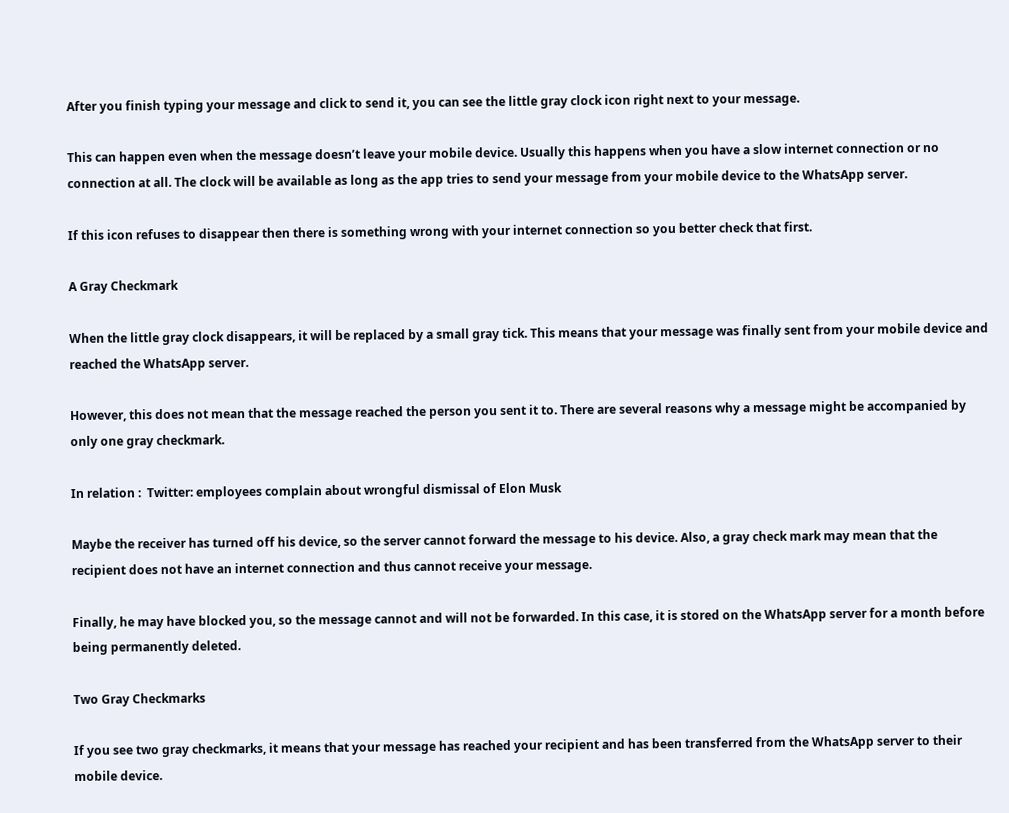After you finish typing your message and click to send it, you can see the little gray clock icon right next to your message.

This can happen even when the message doesn’t leave your mobile device. Usually this happens when you have a slow internet connection or no connection at all. The clock will be available as long as the app tries to send your message from your mobile device to the WhatsApp server.

If this icon refuses to disappear then there is something wrong with your internet connection so you better check that first.

A Gray Checkmark

When the little gray clock disappears, it will be replaced by a small gray tick. This means that your message was finally sent from your mobile device and reached the WhatsApp server.

However, this does not mean that the message reached the person you sent it to. There are several reasons why a message might be accompanied by only one gray checkmark.

In relation :  Twitter: employees complain about wrongful dismissal of Elon Musk

Maybe the receiver has turned off his device, so the server cannot forward the message to his device. Also, a gray check mark may mean that the recipient does not have an internet connection and thus cannot receive your message.

Finally, he may have blocked you, so the message cannot and will not be forwarded. In this case, it is stored on the WhatsApp server for a month before being permanently deleted.

Two Gray Checkmarks

If you see two gray checkmarks, it means that your message has reached your recipient and has been transferred from the WhatsApp server to their mobile device.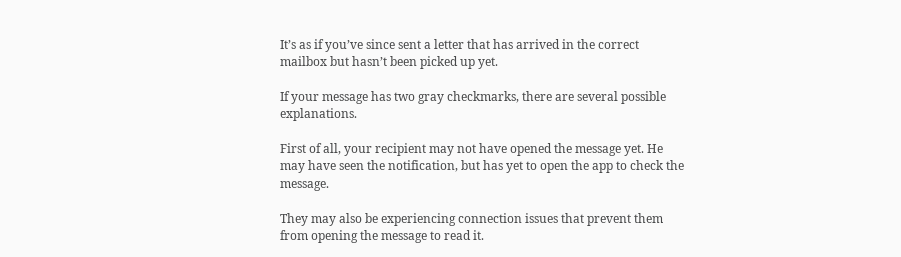It’s as if you’ve since sent a letter that has arrived in the correct mailbox but hasn’t been picked up yet.

If your message has two gray checkmarks, there are several possible explanations.

First of all, your recipient may not have opened the message yet. He may have seen the notification, but has yet to open the app to check the message.

They may also be experiencing connection issues that prevent them from opening the message to read it.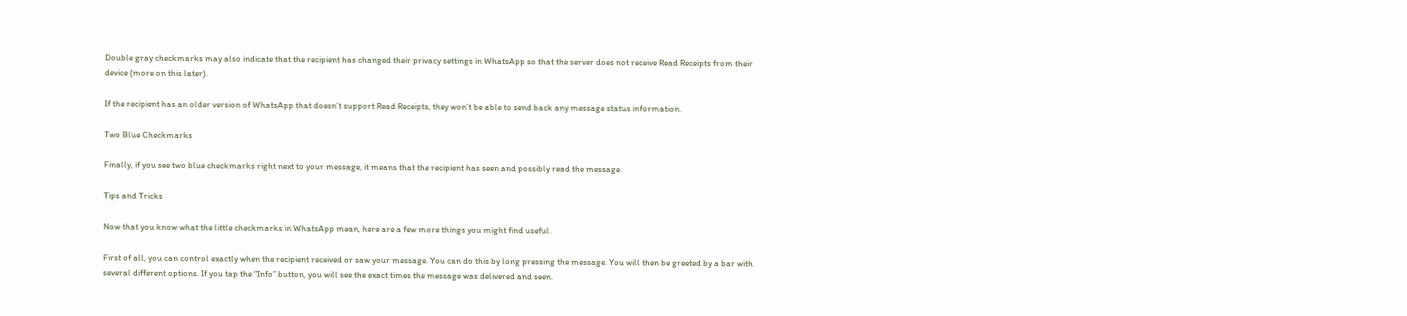Double gray checkmarks may also indicate that the recipient has changed their privacy settings in WhatsApp so that the server does not receive Read Receipts from their device (more on this later).

If the recipient has an older version of WhatsApp that doesn’t support Read Receipts, they won’t be able to send back any message status information.

Two Blue Checkmarks

Finally, if you see two blue checkmarks right next to your message, it means that the recipient has seen and possibly read the message.

Tips and Tricks

Now that you know what the little checkmarks in WhatsApp mean, here are a few more things you might find useful.

First of all, you can control exactly when the recipient received or saw your message. You can do this by long pressing the message. You will then be greeted by a bar with several different options. If you tap the “Info” button, you will see the exact times the message was delivered and seen.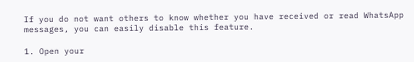If you do not want others to know whether you have received or read WhatsApp messages, you can easily disable this feature.

1. Open your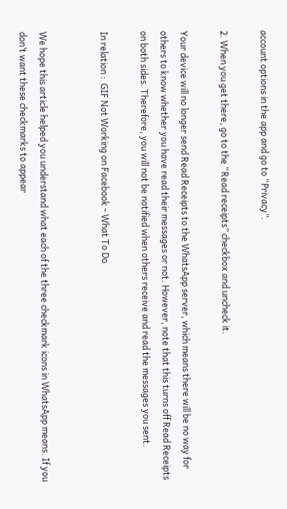account options in the app and go to “Privacy”.

2. When you get there, go to the “Read receipts” checkbox and uncheck it.

Your device will no longer send Read Receipts to the WhatsApp server, which means there will be no way for others to know whether you have read their messages or not. However, note that this turns off Read Receipts on both sides. Therefore, you will not be notified when others receive and read the messages you sent.

In relation :  GIF Not Working on Facebook - What To Do


We hope this article helped you understand what each of the three checkmark icons in WhatsApp means. If you don’t want these checkmarks to appear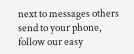next to messages others send to your phone, follow our easy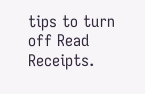tips to turn off Read Receipts.